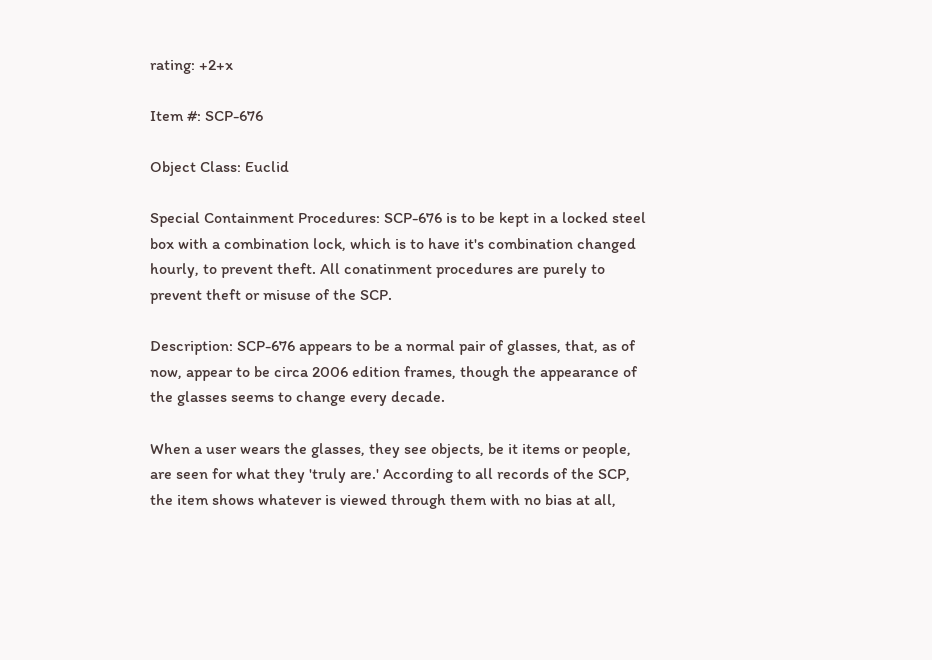rating: +2+x

Item #: SCP-676

Object Class: Euclid

Special Containment Procedures: SCP-676 is to be kept in a locked steel box with a combination lock, which is to have it's combination changed hourly, to prevent theft. All conatinment procedures are purely to prevent theft or misuse of the SCP.

Description: SCP-676 appears to be a normal pair of glasses, that, as of now, appear to be circa 2006 edition frames, though the appearance of the glasses seems to change every decade.

When a user wears the glasses, they see objects, be it items or people, are seen for what they 'truly are.' According to all records of the SCP, the item shows whatever is viewed through them with no bias at all,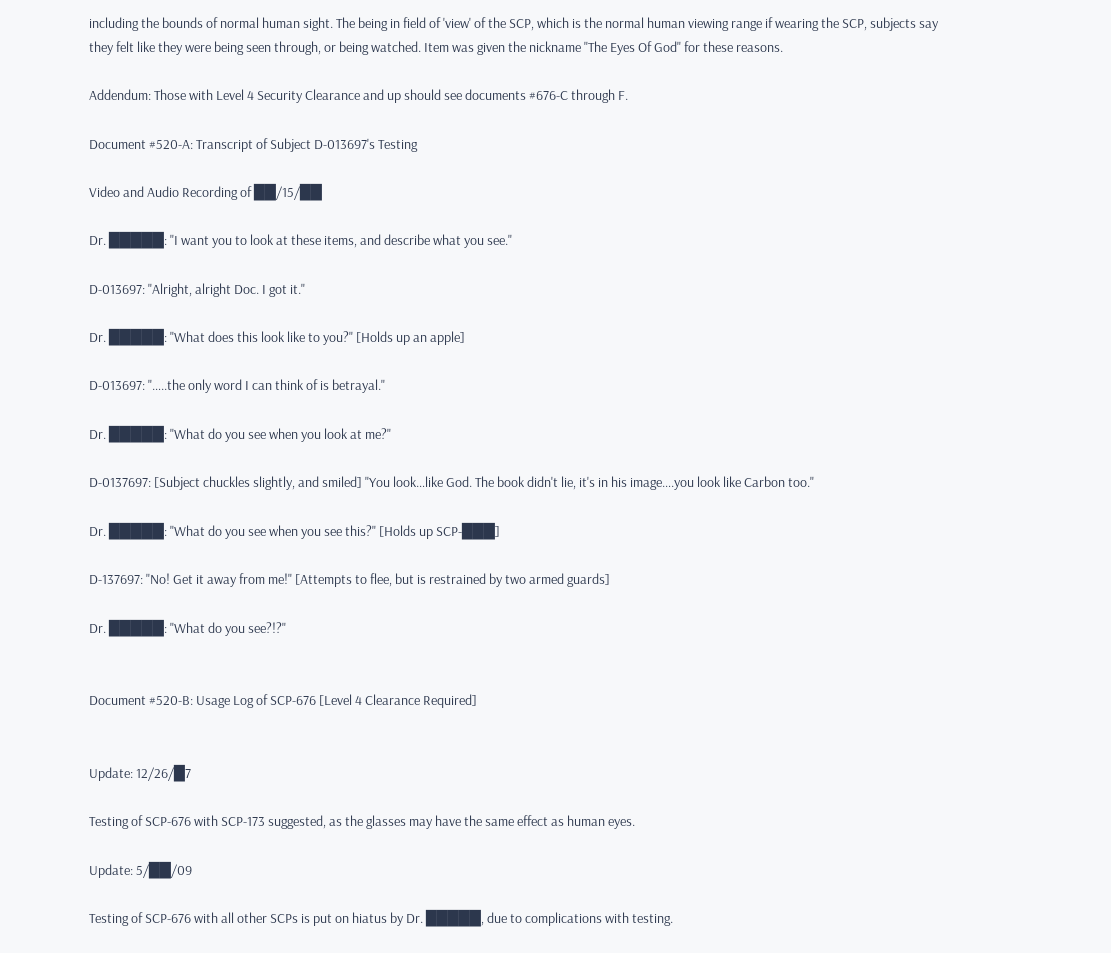including the bounds of normal human sight. The being in field of 'view' of the SCP, which is the normal human viewing range if wearing the SCP, subjects say they felt like they were being seen through, or being watched. Item was given the nickname "The Eyes Of God" for these reasons.

Addendum: Those with Level 4 Security Clearance and up should see documents #676-C through F.

Document #520-A: Transcript of Subject D-013697's Testing

Video and Audio Recording of ██/15/██

Dr. █████: "I want you to look at these items, and describe what you see."

D-013697: "Alright, alright Doc. I got it."

Dr. █████: "What does this look like to you?" [Holds up an apple]

D-013697: "…..the only word I can think of is betrayal."

Dr. █████: "What do you see when you look at me?"

D-0137697: [Subject chuckles slightly, and smiled] "You look…like God. The book didn't lie, it's in his image….you look like Carbon too."

Dr. █████: "What do you see when you see this?" [Holds up SCP-███]

D-137697: "No! Get it away from me!" [Attempts to flee, but is restrained by two armed guards]

Dr. █████: "What do you see?!?"


Document #520-B: Usage Log of SCP-676 [Level 4 Clearance Required]


Update: 12/26/█7

Testing of SCP-676 with SCP-173 suggested, as the glasses may have the same effect as human eyes.

Update: 5/██/09

Testing of SCP-676 with all other SCPs is put on hiatus by Dr. █████, due to complications with testing.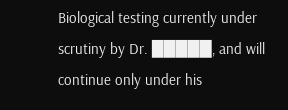Biological testing currently under scrutiny by Dr. █████, and will continue only under his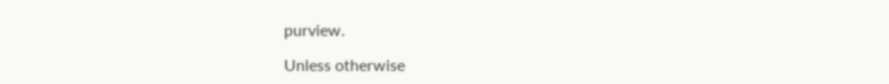purview.

Unless otherwise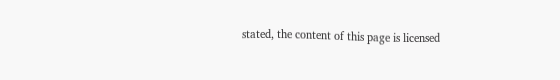stated, the content of this page is licensed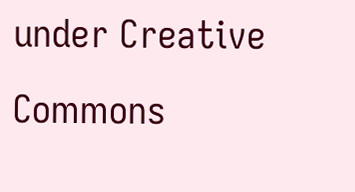under Creative Commons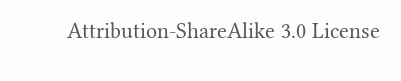Attribution-ShareAlike 3.0 License